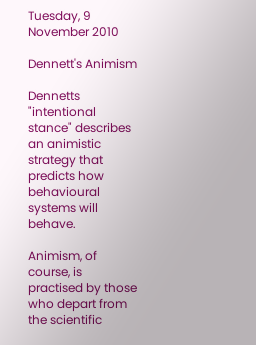Tuesday, 9 November 2010

Dennett's Animism

Dennetts "intentional stance" describes an animistic strategy that predicts how behavioural systems will behave.

Animism, of course, is practised by those who depart from the scientific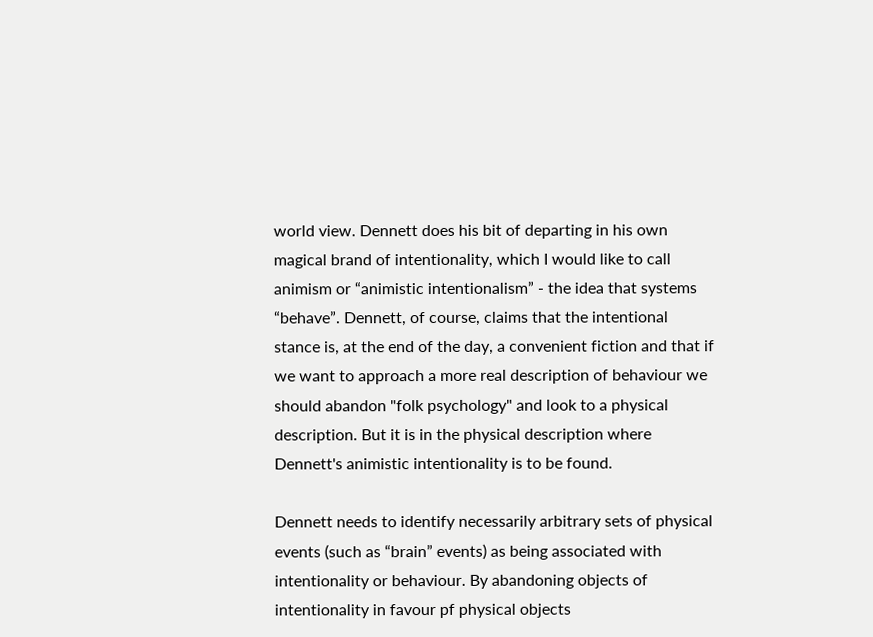world view. Dennett does his bit of departing in his own magical brand of intentionality, which I would like to call animism or “animistic intentionalism” - the idea that systems “behave”. Dennett, of course, claims that the intentional stance is, at the end of the day, a convenient fiction and that if we want to approach a more real description of behaviour we should abandon "folk psychology" and look to a physical description. But it is in the physical description where Dennett's animistic intentionality is to be found.

Dennett needs to identify necessarily arbitrary sets of physical events (such as “brain” events) as being associated with intentionality or behaviour. By abandoning objects of intentionality in favour pf physical objects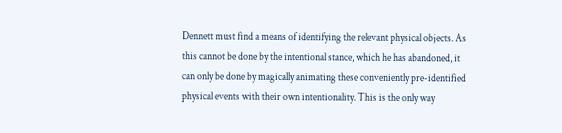Dennett must find a means of identifying the relevant physical objects. As this cannot be done by the intentional stance, which he has abandoned, it can only be done by magically animating these conveniently pre-identified physical events with their own intentionality. This is the only way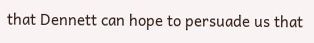that Dennett can hope to persuade us that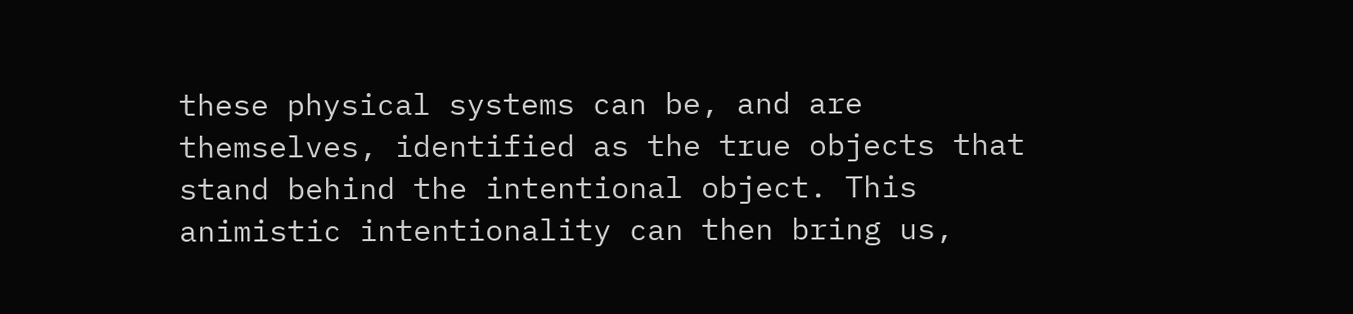these physical systems can be, and are themselves, identified as the true objects that stand behind the intentional object. This animistic intentionality can then bring us,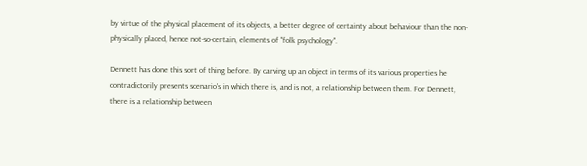by virtue of the physical placement of its objects, a better degree of certainty about behaviour than the non-physically placed, hence not-so-certain, elements of "folk psychology".

Dennett has done this sort of thing before. By carving up an object in terms of its various properties he contradictorily presents scenario's in which there is, and is not, a relationship between them. For Dennett, there is a relationship between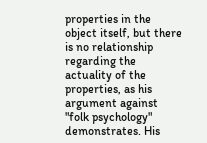properties in the object itself, but there is no relationship regarding the actuality of the properties, as his argument against "folk psychology" demonstrates. His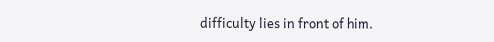difficulty lies in front of him.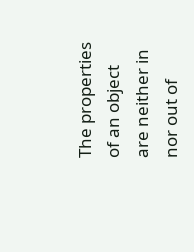The properties of an object are neither in nor out of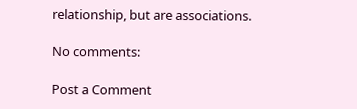relationship, but are associations.

No comments:

Post a Comment